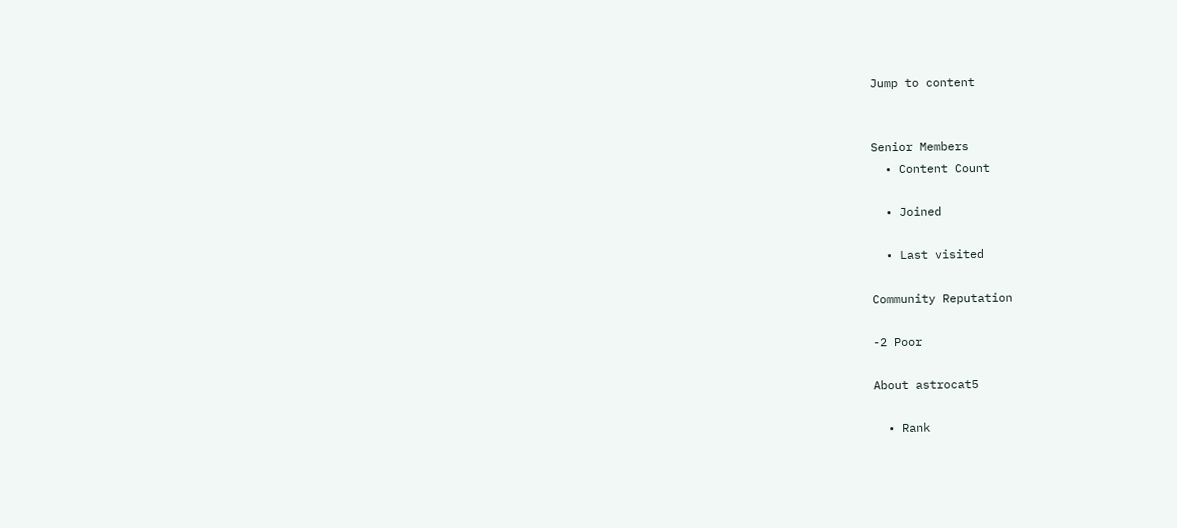Jump to content


Senior Members
  • Content Count

  • Joined

  • Last visited

Community Reputation

-2 Poor

About astrocat5

  • Rank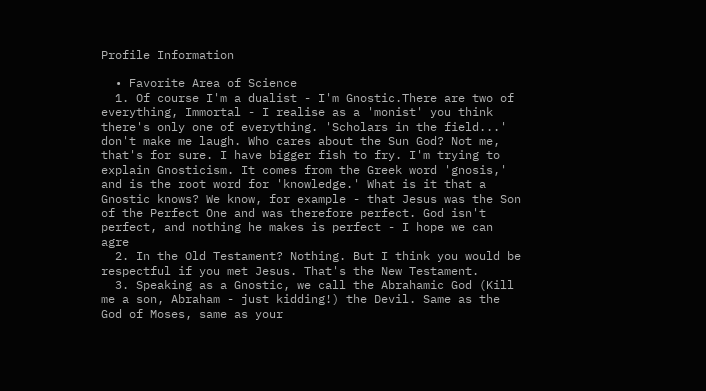Profile Information

  • Favorite Area of Science
  1. Of course I'm a dualist - I'm Gnostic.There are two of everything, Immortal - I realise as a 'monist' you think there's only one of everything. 'Scholars in the field...' don't make me laugh. Who cares about the Sun God? Not me, that's for sure. I have bigger fish to fry. I'm trying to explain Gnosticism. It comes from the Greek word 'gnosis,' and is the root word for 'knowledge.' What is it that a Gnostic knows? We know, for example - that Jesus was the Son of the Perfect One and was therefore perfect. God isn't perfect, and nothing he makes is perfect - I hope we can agre
  2. In the Old Testament? Nothing. But I think you would be respectful if you met Jesus. That's the New Testament.
  3. Speaking as a Gnostic, we call the Abrahamic God (Kill me a son, Abraham - just kidding!) the Devil. Same as the God of Moses, same as your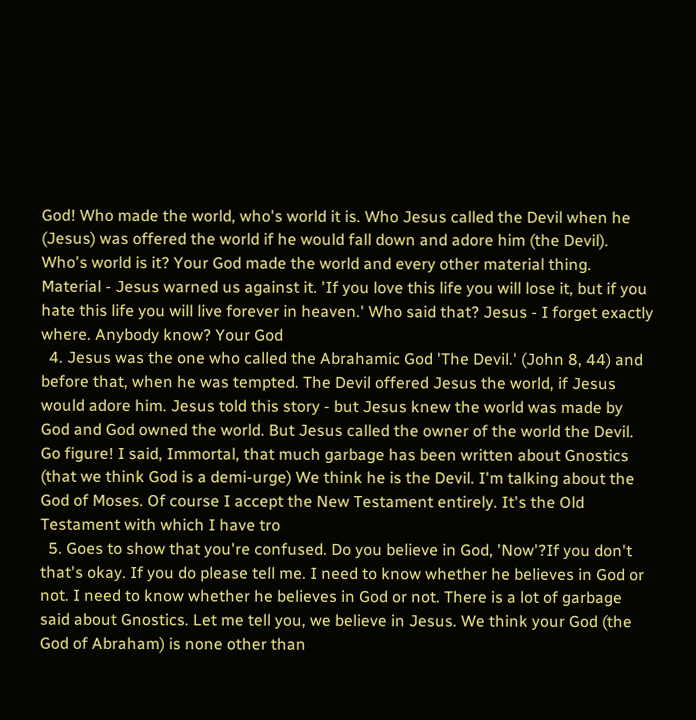God! Who made the world, who's world it is. Who Jesus called the Devil when he (Jesus) was offered the world if he would fall down and adore him (the Devil). Who's world is it? Your God made the world and every other material thing. Material - Jesus warned us against it. 'If you love this life you will lose it, but if you hate this life you will live forever in heaven.' Who said that? Jesus - I forget exactly where. Anybody know? Your God
  4. Jesus was the one who called the Abrahamic God 'The Devil.' (John 8, 44) and before that, when he was tempted. The Devil offered Jesus the world, if Jesus would adore him. Jesus told this story - but Jesus knew the world was made by God and God owned the world. But Jesus called the owner of the world the Devil. Go figure! I said, Immortal, that much garbage has been written about Gnostics (that we think God is a demi-urge) We think he is the Devil. I'm talking about the God of Moses. Of course I accept the New Testament entirely. It's the Old Testament with which I have tro
  5. Goes to show that you're confused. Do you believe in God, 'Now'?If you don't that's okay. If you do please tell me. I need to know whether he believes in God or not. I need to know whether he believes in God or not. There is a lot of garbage said about Gnostics. Let me tell you, we believe in Jesus. We think your God (the God of Abraham) is none other than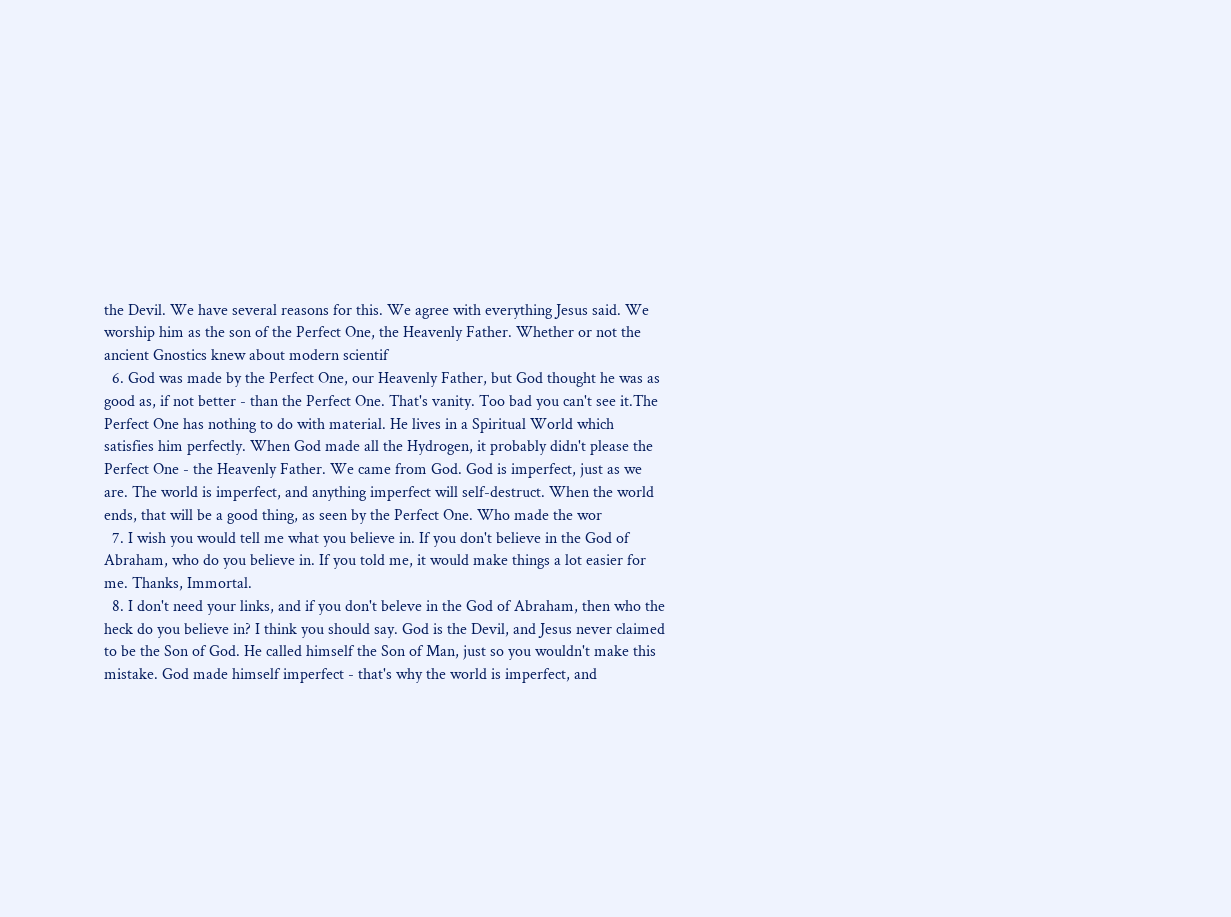the Devil. We have several reasons for this. We agree with everything Jesus said. We worship him as the son of the Perfect One, the Heavenly Father. Whether or not the ancient Gnostics knew about modern scientif
  6. God was made by the Perfect One, our Heavenly Father, but God thought he was as good as, if not better - than the Perfect One. That's vanity. Too bad you can't see it.The Perfect One has nothing to do with material. He lives in a Spiritual World which satisfies him perfectly. When God made all the Hydrogen, it probably didn't please the Perfect One - the Heavenly Father. We came from God. God is imperfect, just as we are. The world is imperfect, and anything imperfect will self-destruct. When the world ends, that will be a good thing, as seen by the Perfect One. Who made the wor
  7. I wish you would tell me what you believe in. If you don't believe in the God of Abraham, who do you believe in. If you told me, it would make things a lot easier for me. Thanks, Immortal.
  8. I don't need your links, and if you don't beleve in the God of Abraham, then who the heck do you believe in? I think you should say. God is the Devil, and Jesus never claimed to be the Son of God. He called himself the Son of Man, just so you wouldn't make this mistake. God made himself imperfect - that's why the world is imperfect, and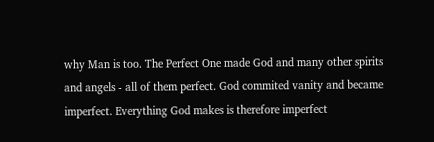why Man is too. The Perfect One made God and many other spirits and angels - all of them perfect. God commited vanity and became imperfect. Everything God makes is therefore imperfect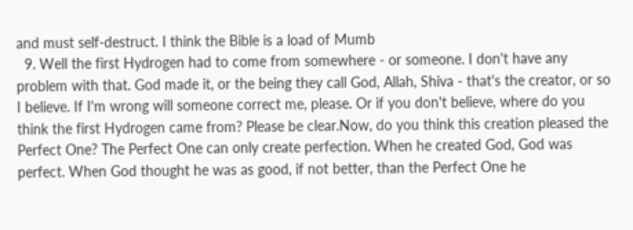and must self-destruct. I think the Bible is a load of Mumb
  9. Well the first Hydrogen had to come from somewhere - or someone. I don't have any problem with that. God made it, or the being they call God, Allah, Shiva - that's the creator, or so I believe. If I'm wrong will someone correct me, please. Or if you don't believe, where do you think the first Hydrogen came from? Please be clear.Now, do you think this creation pleased the Perfect One? The Perfect One can only create perfection. When he created God, God was perfect. When God thought he was as good, if not better, than the Perfect One he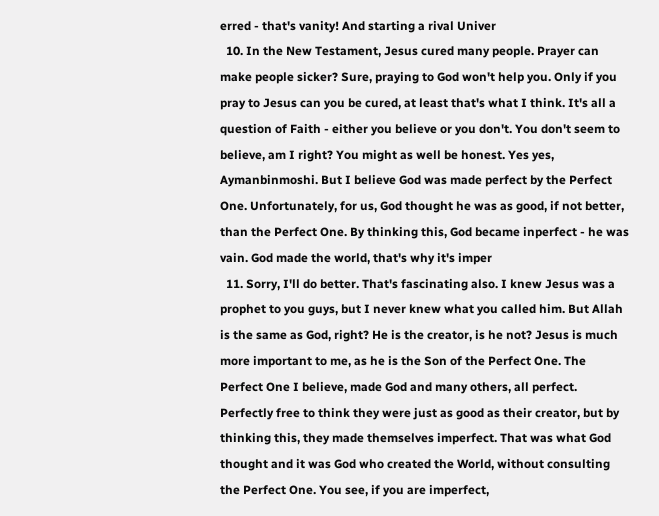erred - that's vanity! And starting a rival Univer
  10. In the New Testament, Jesus cured many people. Prayer can make people sicker? Sure, praying to God won't help you. Only if you pray to Jesus can you be cured, at least that's what I think. It's all a question of Faith - either you believe or you don't. You don't seem to believe, am I right? You might as well be honest. Yes yes, Aymanbinmoshi. But I believe God was made perfect by the Perfect One. Unfortunately, for us, God thought he was as good, if not better, than the Perfect One. By thinking this, God became inperfect - he was vain. God made the world, that's why it's imper
  11. Sorry, I'll do better. That's fascinating also. I knew Jesus was a prophet to you guys, but I never knew what you called him. But Allah is the same as God, right? He is the creator, is he not? Jesus is much more important to me, as he is the Son of the Perfect One. The Perfect One I believe, made God and many others, all perfect. Perfectly free to think they were just as good as their creator, but by thinking this, they made themselves imperfect. That was what God thought and it was God who created the World, without consulting the Perfect One. You see, if you are imperfect,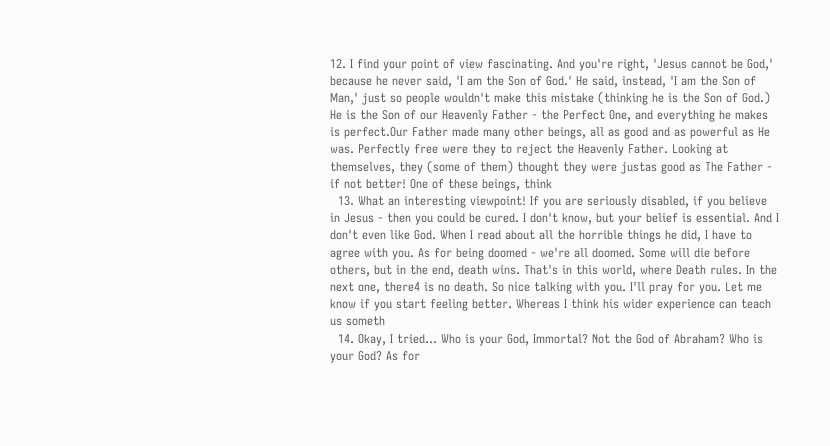12. I find your point of view fascinating. And you're right, 'Jesus cannot be God,' because he never said, 'I am the Son of God.' He said, instead, 'I am the Son of Man,' just so people wouldn't make this mistake (thinking he is the Son of God.) He is the Son of our Heavenly Father - the Perfect One, and everything he makes is perfect.Our Father made many other beings, all as good and as powerful as He was. Perfectly free were they to reject the Heavenly Father. Looking at themselves, they (some of them) thought they were justas good as The Father - if not better! One of these beings, think
  13. What an interesting viewpoint! If you are seriously disabled, if you believe in Jesus - then you could be cured. I don't know, but your belief is essential. And I don't even like God. When I read about all the horrible things he did, I have to agree with you. As for being doomed - we're all doomed. Some will die before others, but in the end, death wins. That's in this world, where Death rules. In the next one, there4 is no death. So nice talking with you. I'll pray for you. Let me know if you start feeling better. Whereas I think his wider experience can teach us someth
  14. Okay, I tried... Who is your God, Immortal? Not the God of Abraham? Who is your God? As for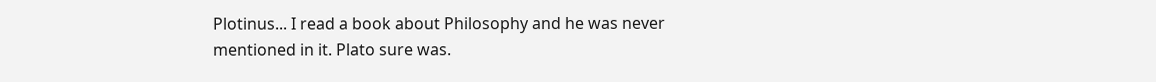Plotinus... I read a book about Philosophy and he was never mentioned in it. Plato sure was.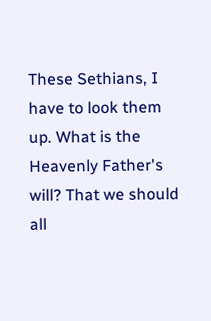These Sethians, I have to look them up. What is the Heavenly Father's will? That we should all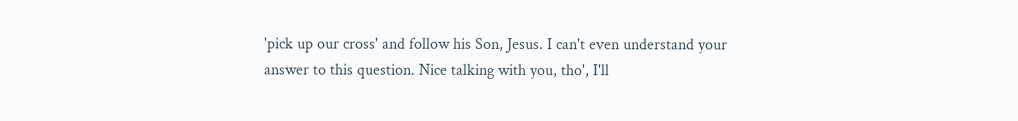'pick up our cross' and follow his Son, Jesus. I can't even understand your answer to this question. Nice talking with you, tho', I'll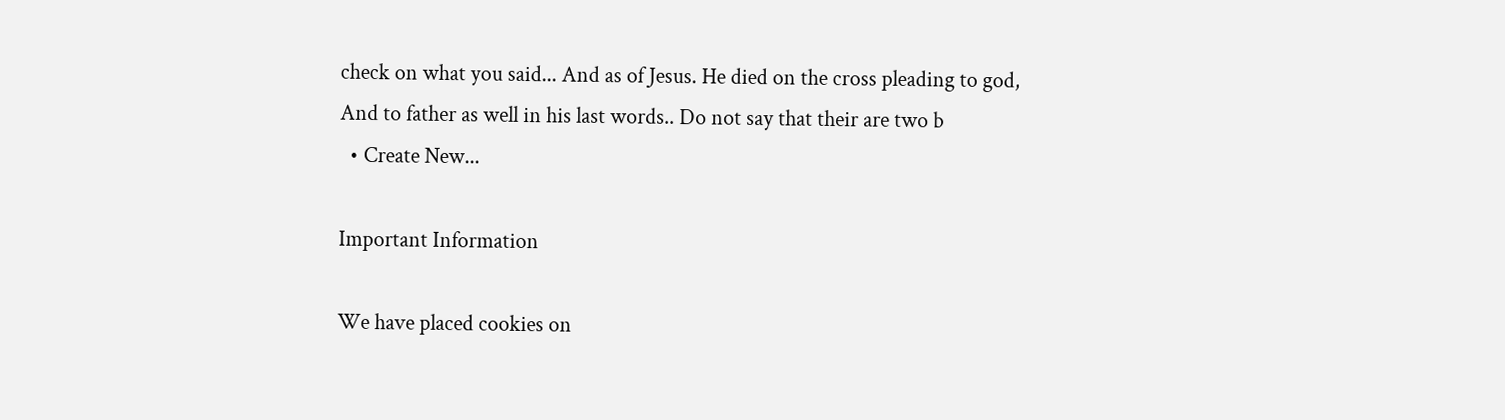check on what you said... And as of Jesus. He died on the cross pleading to god, And to father as well in his last words.. Do not say that their are two b
  • Create New...

Important Information

We have placed cookies on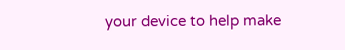your device to help make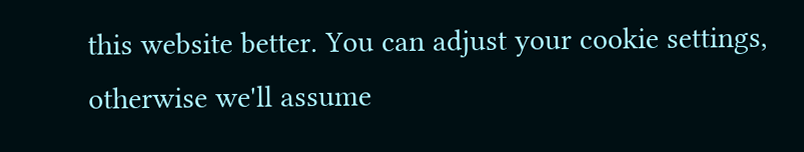this website better. You can adjust your cookie settings, otherwise we'll assume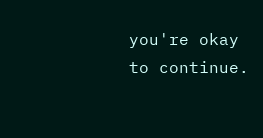you're okay to continue.